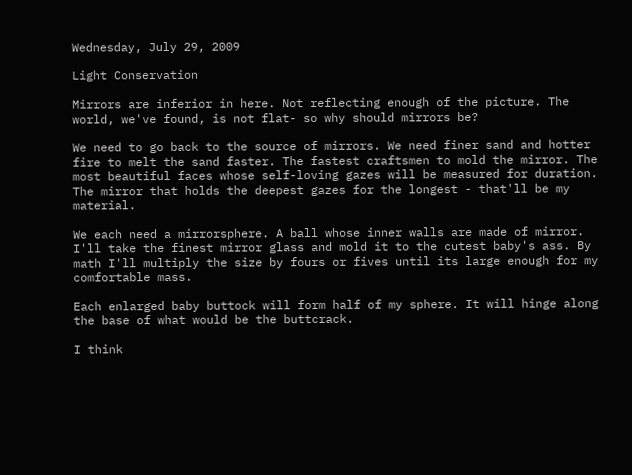Wednesday, July 29, 2009

Light Conservation

Mirrors are inferior in here. Not reflecting enough of the picture. The world, we've found, is not flat- so why should mirrors be?

We need to go back to the source of mirrors. We need finer sand and hotter fire to melt the sand faster. The fastest craftsmen to mold the mirror. The most beautiful faces whose self-loving gazes will be measured for duration. The mirror that holds the deepest gazes for the longest - that'll be my material.

We each need a mirrorsphere. A ball whose inner walls are made of mirror. I'll take the finest mirror glass and mold it to the cutest baby's ass. By math I'll multiply the size by fours or fives until its large enough for my comfortable mass.

Each enlarged baby buttock will form half of my sphere. It will hinge along the base of what would be the buttcrack.

I think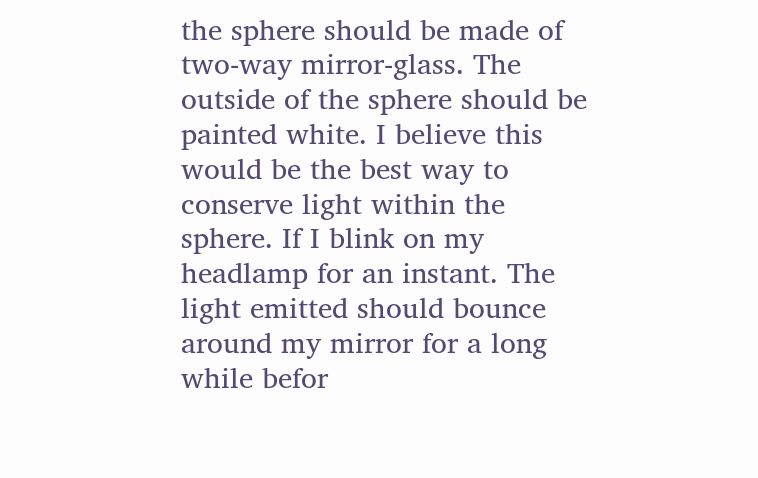the sphere should be made of two-way mirror-glass. The outside of the sphere should be painted white. I believe this would be the best way to conserve light within the sphere. If I blink on my headlamp for an instant. The light emitted should bounce around my mirror for a long while befor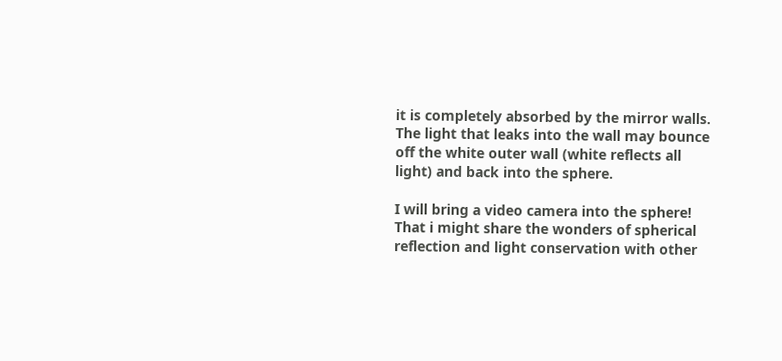it is completely absorbed by the mirror walls. The light that leaks into the wall may bounce off the white outer wall (white reflects all light) and back into the sphere.

I will bring a video camera into the sphere! That i might share the wonders of spherical reflection and light conservation with other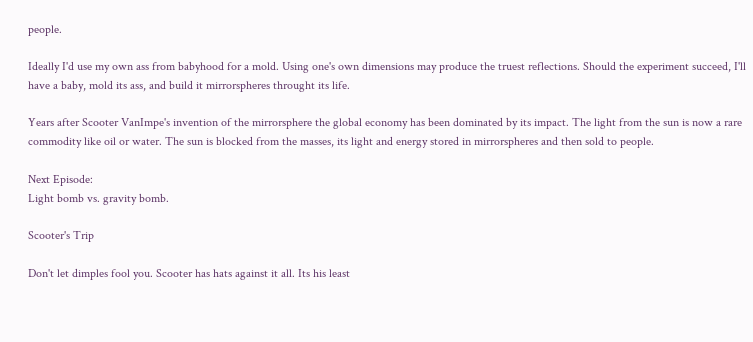people.

Ideally I'd use my own ass from babyhood for a mold. Using one's own dimensions may produce the truest reflections. Should the experiment succeed, I'll have a baby, mold its ass, and build it mirrorspheres throught its life.

Years after Scooter VanImpe's invention of the mirrorsphere the global economy has been dominated by its impact. The light from the sun is now a rare commodity like oil or water. The sun is blocked from the masses, its light and energy stored in mirrorspheres and then sold to people.

Next Episode:
Light bomb vs. gravity bomb.

Scooter's Trip

Don't let dimples fool you. Scooter has hats against it all. Its his least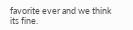favorite ever and we think its fine.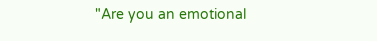"Are you an emotional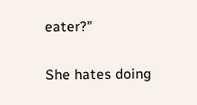eater?"

She hates doing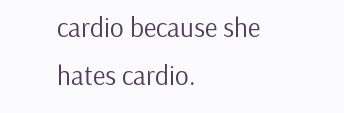cardio because she hates cardio.